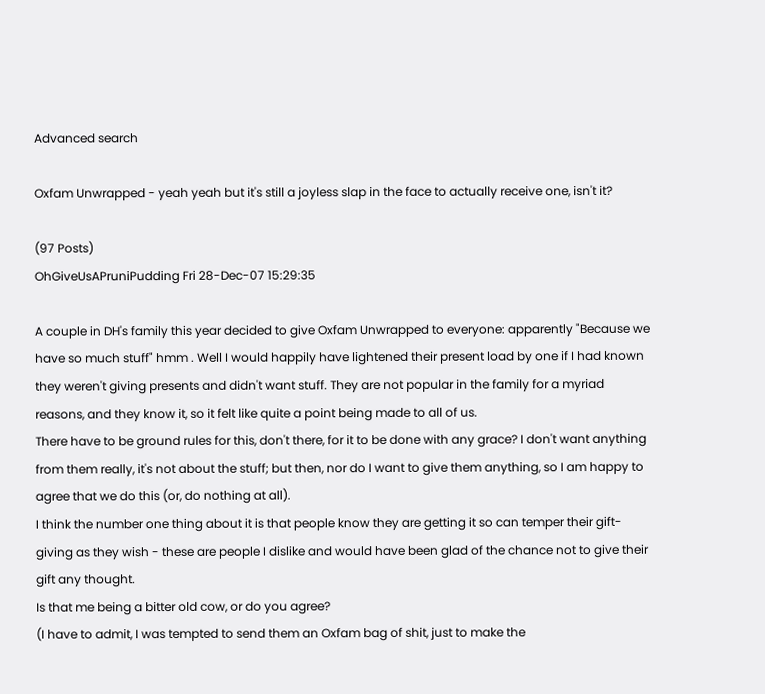Advanced search

Oxfam Unwrapped - yeah yeah but it's still a joyless slap in the face to actually receive one, isn't it?

(97 Posts)
OhGiveUsAPruniPudding Fri 28-Dec-07 15:29:35

A couple in DH's family this year decided to give Oxfam Unwrapped to everyone: apparently "Because we have so much stuff" hmm . Well I would happily have lightened their present load by one if I had known they weren't giving presents and didn't want stuff. They are not popular in the family for a myriad reasons, and they know it, so it felt like quite a point being made to all of us.
There have to be ground rules for this, don't there, for it to be done with any grace? I don't want anything from them really, it's not about the stuff; but then, nor do I want to give them anything, so I am happy to agree that we do this (or, do nothing at all).
I think the number one thing about it is that people know they are getting it so can temper their gift-giving as they wish - these are people I dislike and would have been glad of the chance not to give their gift any thought.
Is that me being a bitter old cow, or do you agree?
(I have to admit, I was tempted to send them an Oxfam bag of shit, just to make the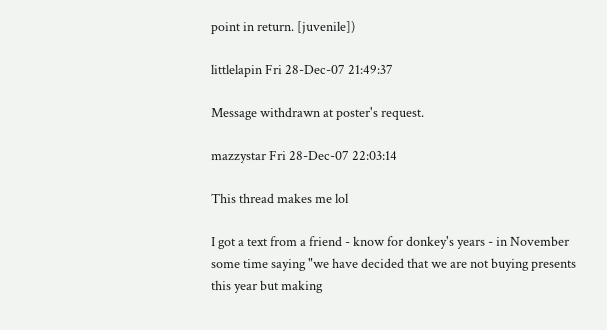point in return. [juvenile])

littlelapin Fri 28-Dec-07 21:49:37

Message withdrawn at poster's request.

mazzystar Fri 28-Dec-07 22:03:14

This thread makes me lol

I got a text from a friend - know for donkey's years - in November some time saying "we have decided that we are not buying presents this year but making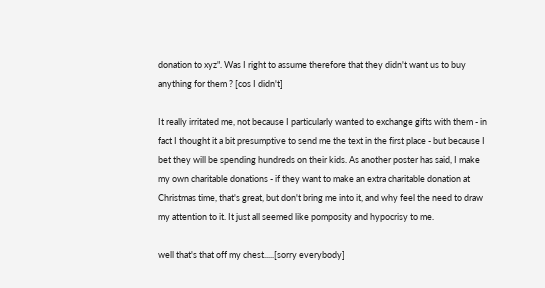donation to xyz". Was I right to assume therefore that they didn't want us to buy anything for them ? [cos I didn't]

It really irritated me, not because I particularly wanted to exchange gifts with them - in fact I thought it a bit presumptive to send me the text in the first place - but because I bet they will be spending hundreds on their kids. As another poster has said, I make my own charitable donations - if they want to make an extra charitable donation at Christmas time, that's great, but don't bring me into it, and why feel the need to draw my attention to it. It just all seemed like pomposity and hypocrisy to me.

well that's that off my chest.....[sorry everybody]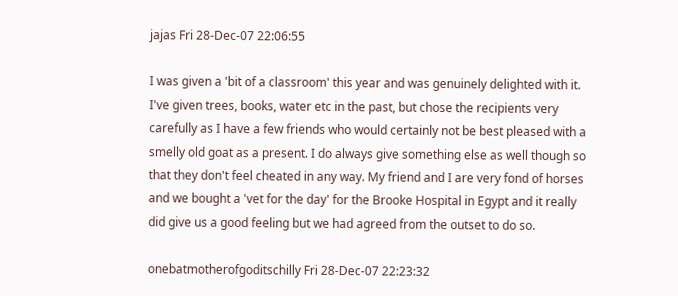jajas Fri 28-Dec-07 22:06:55

I was given a 'bit of a classroom' this year and was genuinely delighted with it. I've given trees, books, water etc in the past, but chose the recipients very carefully as I have a few friends who would certainly not be best pleased with a smelly old goat as a present. I do always give something else as well though so that they don't feel cheated in any way. My friend and I are very fond of horses and we bought a 'vet for the day' for the Brooke Hospital in Egypt and it really did give us a good feeling but we had agreed from the outset to do so.

onebatmotherofgoditschilly Fri 28-Dec-07 22:23:32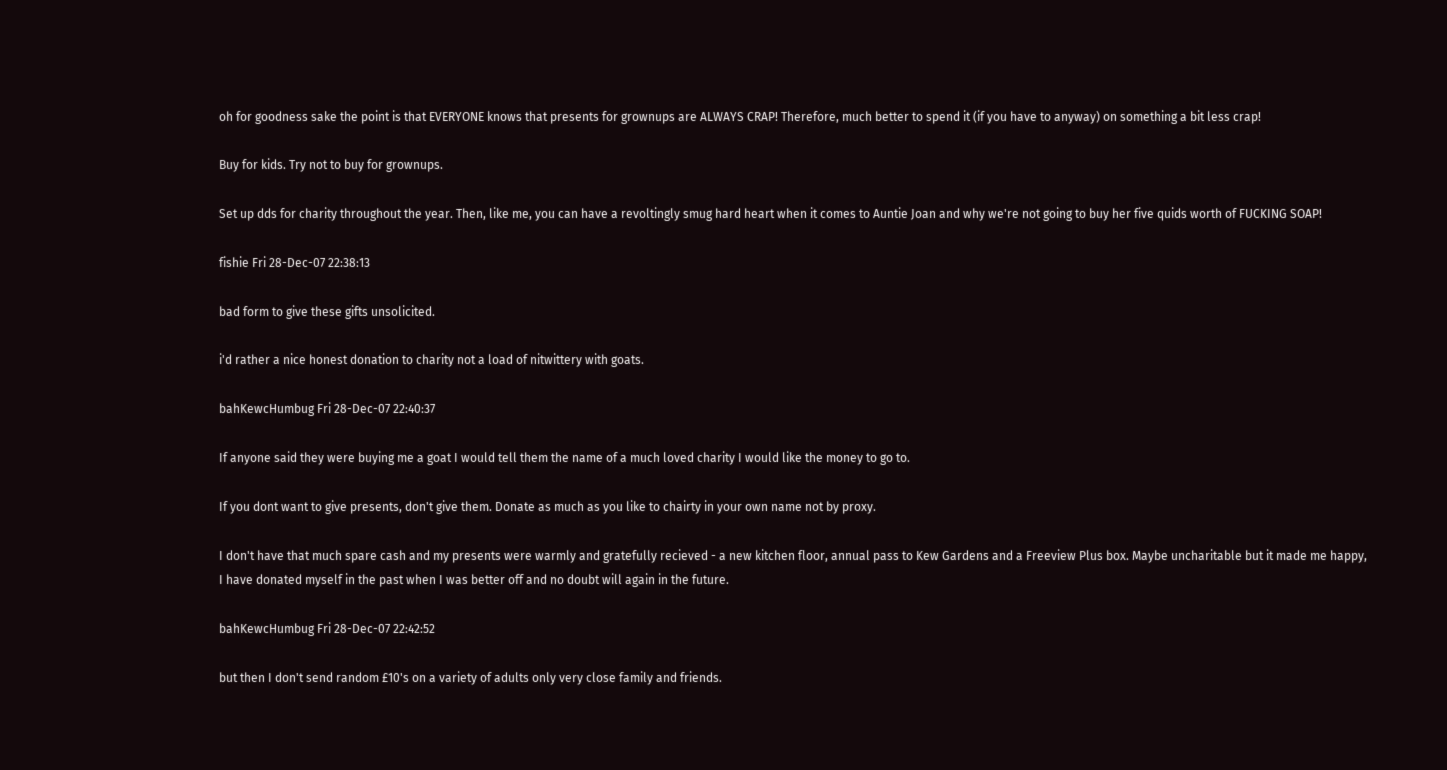oh for goodness sake the point is that EVERYONE knows that presents for grownups are ALWAYS CRAP! Therefore, much better to spend it (if you have to anyway) on something a bit less crap!

Buy for kids. Try not to buy for grownups.

Set up dds for charity throughout the year. Then, like me, you can have a revoltingly smug hard heart when it comes to Auntie Joan and why we're not going to buy her five quids worth of FUCKING SOAP!

fishie Fri 28-Dec-07 22:38:13

bad form to give these gifts unsolicited.

i'd rather a nice honest donation to charity not a load of nitwittery with goats.

bahKewcHumbug Fri 28-Dec-07 22:40:37

If anyone said they were buying me a goat I would tell them the name of a much loved charity I would like the money to go to.

If you dont want to give presents, don't give them. Donate as much as you like to chairty in your own name not by proxy.

I don't have that much spare cash and my presents were warmly and gratefully recieved - a new kitchen floor, annual pass to Kew Gardens and a Freeview Plus box. Maybe uncharitable but it made me happy, I have donated myself in the past when I was better off and no doubt will again in the future.

bahKewcHumbug Fri 28-Dec-07 22:42:52

but then I don't send random £10's on a variety of adults only very close family and friends.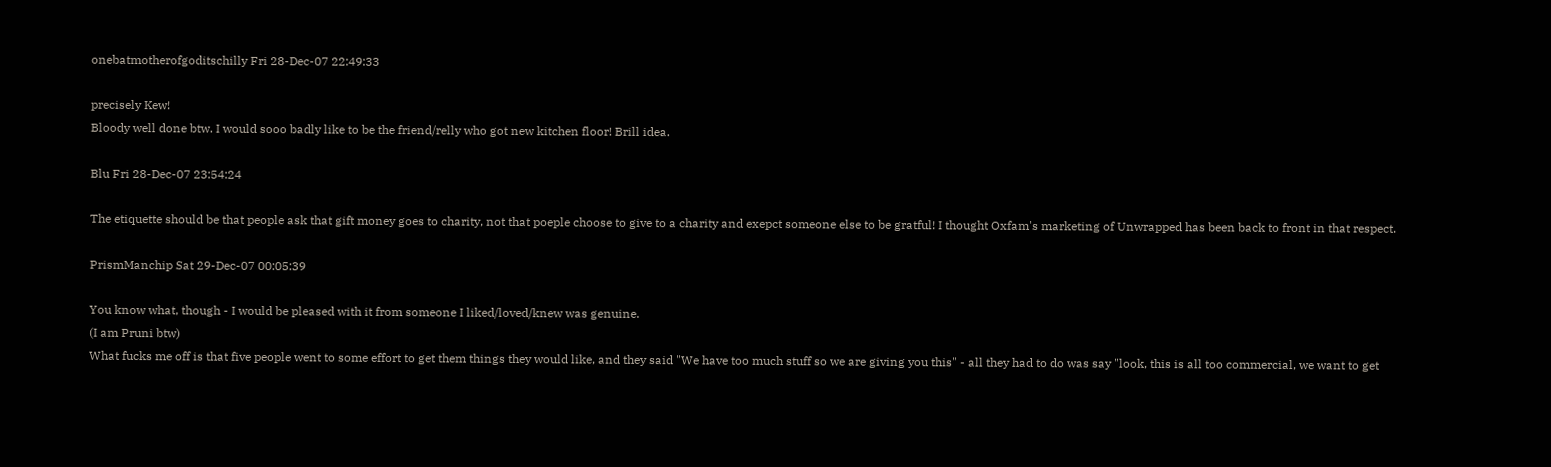onebatmotherofgoditschilly Fri 28-Dec-07 22:49:33

precisely Kew!
Bloody well done btw. I would sooo badly like to be the friend/relly who got new kitchen floor! Brill idea.

Blu Fri 28-Dec-07 23:54:24

The etiquette should be that people ask that gift money goes to charity, not that poeple choose to give to a charity and exepct someone else to be gratful! I thought Oxfam's marketing of Unwrapped has been back to front in that respect.

PrismManchip Sat 29-Dec-07 00:05:39

You know what, though - I would be pleased with it from someone I liked/loved/knew was genuine.
(I am Pruni btw)
What fucks me off is that five people went to some effort to get them things they would like, and they said "We have too much stuff so we are giving you this" - all they had to do was say "look, this is all too commercial, we want to get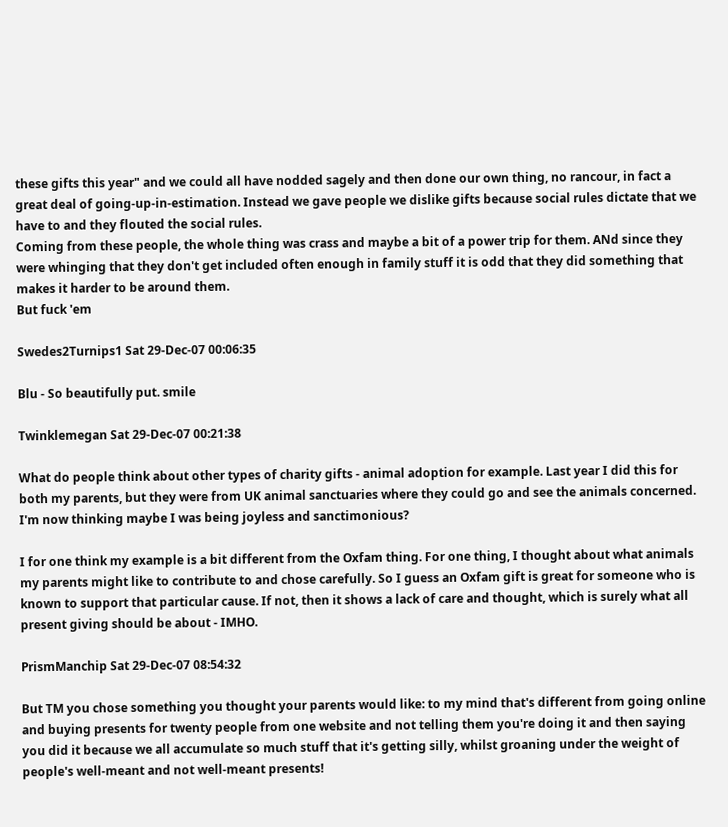these gifts this year" and we could all have nodded sagely and then done our own thing, no rancour, in fact a great deal of going-up-in-estimation. Instead we gave people we dislike gifts because social rules dictate that we have to and they flouted the social rules.
Coming from these people, the whole thing was crass and maybe a bit of a power trip for them. ANd since they were whinging that they don't get included often enough in family stuff it is odd that they did something that makes it harder to be around them.
But fuck 'em

Swedes2Turnips1 Sat 29-Dec-07 00:06:35

Blu - So beautifully put. smile

Twinklemegan Sat 29-Dec-07 00:21:38

What do people think about other types of charity gifts - animal adoption for example. Last year I did this for both my parents, but they were from UK animal sanctuaries where they could go and see the animals concerned. I'm now thinking maybe I was being joyless and sanctimonious?

I for one think my example is a bit different from the Oxfam thing. For one thing, I thought about what animals my parents might like to contribute to and chose carefully. So I guess an Oxfam gift is great for someone who is known to support that particular cause. If not, then it shows a lack of care and thought, which is surely what all present giving should be about - IMHO.

PrismManchip Sat 29-Dec-07 08:54:32

But TM you chose something you thought your parents would like: to my mind that's different from going online and buying presents for twenty people from one website and not telling them you're doing it and then saying you did it because we all accumulate so much stuff that it's getting silly, whilst groaning under the weight of people's well-meant and not well-meant presents!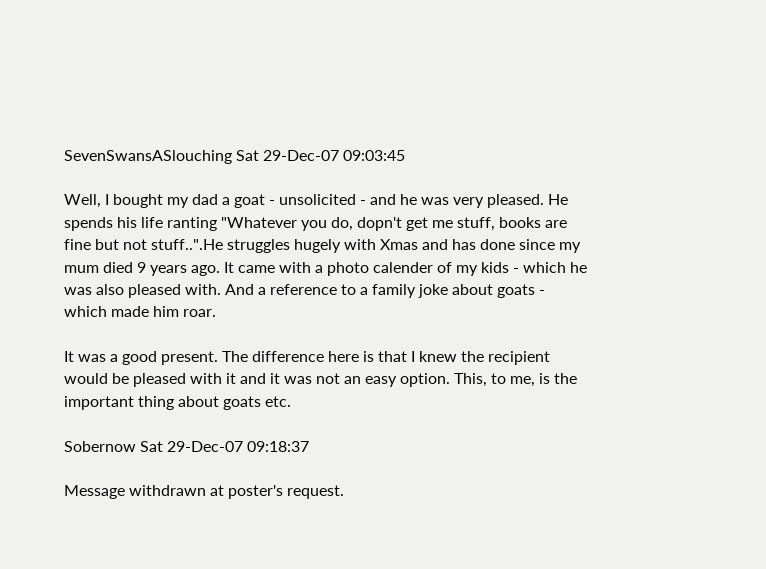SevenSwansASlouching Sat 29-Dec-07 09:03:45

Well, I bought my dad a goat - unsolicited - and he was very pleased. He spends his life ranting "Whatever you do, dopn't get me stuff, books are fine but not stuff..".He struggles hugely with Xmas and has done since my mum died 9 years ago. It came with a photo calender of my kids - which he was also pleased with. And a reference to a family joke about goats - which made him roar.

It was a good present. The difference here is that I knew the recipient would be pleased with it and it was not an easy option. This, to me, is the important thing about goats etc.

Sobernow Sat 29-Dec-07 09:18:37

Message withdrawn at poster's request.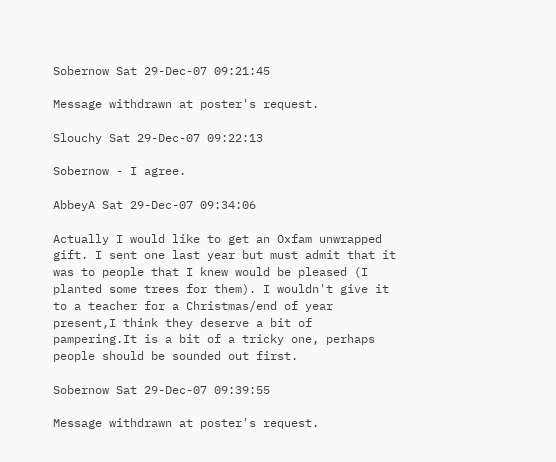Sobernow Sat 29-Dec-07 09:21:45

Message withdrawn at poster's request.

Slouchy Sat 29-Dec-07 09:22:13

Sobernow - I agree.

AbbeyA Sat 29-Dec-07 09:34:06

Actually I would like to get an Oxfam unwrapped gift. I sent one last year but must admit that it was to people that I knew would be pleased (I planted some trees for them). I wouldn't give it to a teacher for a Christmas/end of year present,I think they deserve a bit of pampering.It is a bit of a tricky one, perhaps people should be sounded out first.

Sobernow Sat 29-Dec-07 09:39:55

Message withdrawn at poster's request.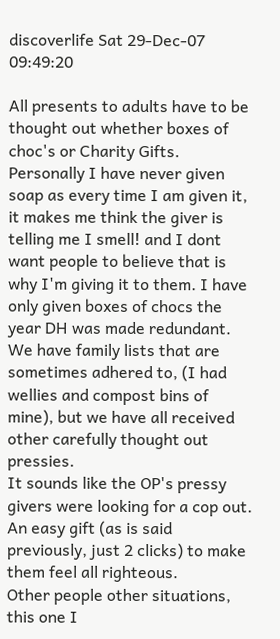discoverlife Sat 29-Dec-07 09:49:20

All presents to adults have to be thought out whether boxes of choc's or Charity Gifts. Personally I have never given soap as every time I am given it, it makes me think the giver is telling me I smell! and I dont want people to believe that is why I'm giving it to them. I have only given boxes of chocs the year DH was made redundant.
We have family lists that are sometimes adhered to, (I had wellies and compost bins of mine), but we have all received other carefully thought out pressies.
It sounds like the OP's pressy givers were looking for a cop out. An easy gift (as is said previously, just 2 clicks) to make them feel all righteous.
Other people other situations, this one I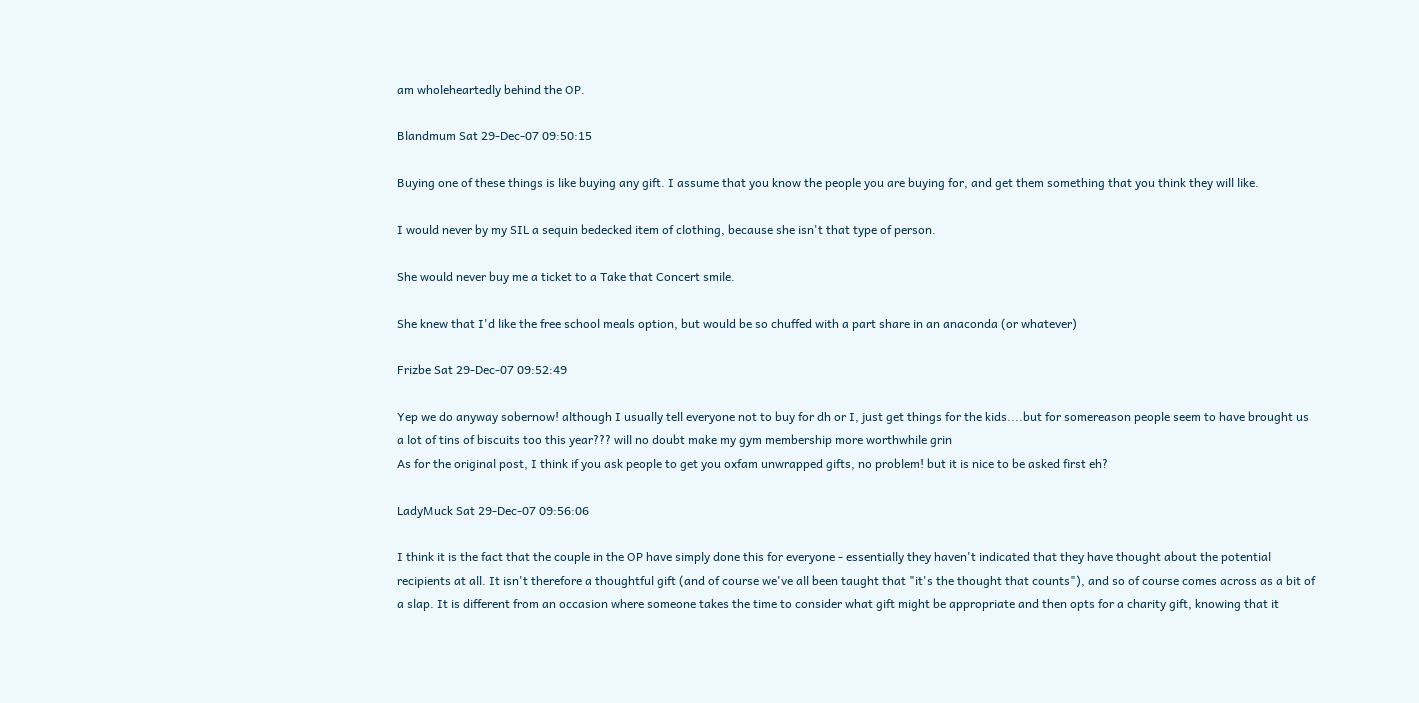am wholeheartedly behind the OP.

Blandmum Sat 29-Dec-07 09:50:15

Buying one of these things is like buying any gift. I assume that you know the people you are buying for, and get them something that you think they will like.

I would never by my SIL a sequin bedecked item of clothing, because she isn't that type of person.

She would never buy me a ticket to a Take that Concert smile.

She knew that I'd like the free school meals option, but would be so chuffed with a part share in an anaconda (or whatever)

Frizbe Sat 29-Dec-07 09:52:49

Yep we do anyway sobernow! although I usually tell everyone not to buy for dh or I, just get things for the kids....but for somereason people seem to have brought us a lot of tins of biscuits too this year??? will no doubt make my gym membership more worthwhile grin
As for the original post, I think if you ask people to get you oxfam unwrapped gifts, no problem! but it is nice to be asked first eh?

LadyMuck Sat 29-Dec-07 09:56:06

I think it is the fact that the couple in the OP have simply done this for everyone - essentially they haven't indicated that they have thought about the potential recipients at all. It isn't therefore a thoughtful gift (and of course we've all been taught that "it's the thought that counts"), and so of course comes across as a bit of a slap. It is different from an occasion where someone takes the time to consider what gift might be appropriate and then opts for a charity gift, knowing that it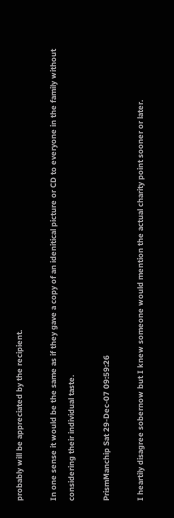probably will be appreciated by the recipient.

In one sense it would be the same as if they gave a copy of an idenitical picture or CD to everyone in the family without considering their individual taste.

PrismManchip Sat 29-Dec-07 09:59:26

I heartily disagree sobernow but I knew someone would mention the actual charity point sooner or later.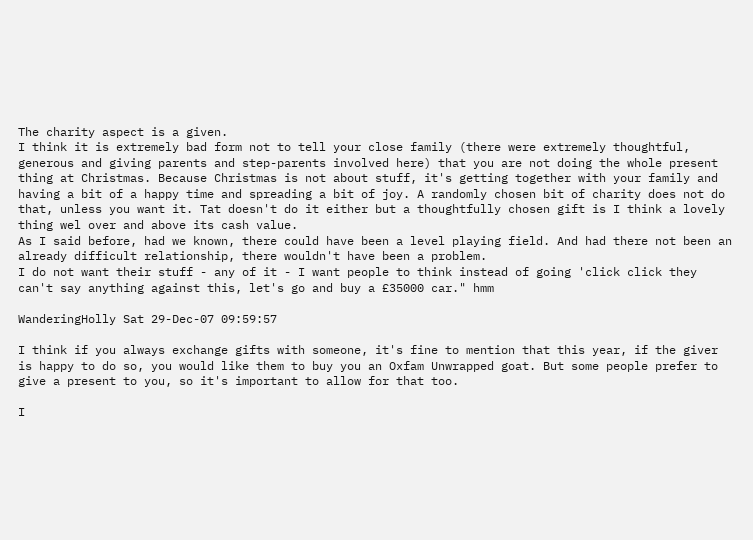The charity aspect is a given.
I think it is extremely bad form not to tell your close family (there were extremely thoughtful, generous and giving parents and step-parents involved here) that you are not doing the whole present thing at Christmas. Because Christmas is not about stuff, it's getting together with your family and having a bit of a happy time and spreading a bit of joy. A randomly chosen bit of charity does not do that, unless you want it. Tat doesn't do it either but a thoughtfully chosen gift is I think a lovely thing wel over and above its cash value.
As I said before, had we known, there could have been a level playing field. And had there not been an already difficult relationship, there wouldn't have been a problem.
I do not want their stuff - any of it - I want people to think instead of going 'click click they can't say anything against this, let's go and buy a £35000 car." hmm

WanderingHolly Sat 29-Dec-07 09:59:57

I think if you always exchange gifts with someone, it's fine to mention that this year, if the giver is happy to do so, you would like them to buy you an Oxfam Unwrapped goat. But some people prefer to give a present to you, so it's important to allow for that too.

I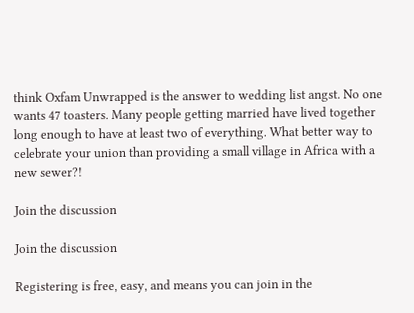think Oxfam Unwrapped is the answer to wedding list angst. No one wants 47 toasters. Many people getting married have lived together long enough to have at least two of everything. What better way to celebrate your union than providing a small village in Africa with a new sewer?!

Join the discussion

Join the discussion

Registering is free, easy, and means you can join in the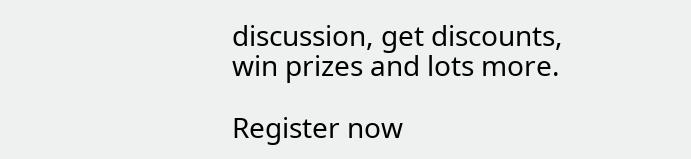discussion, get discounts, win prizes and lots more.

Register now